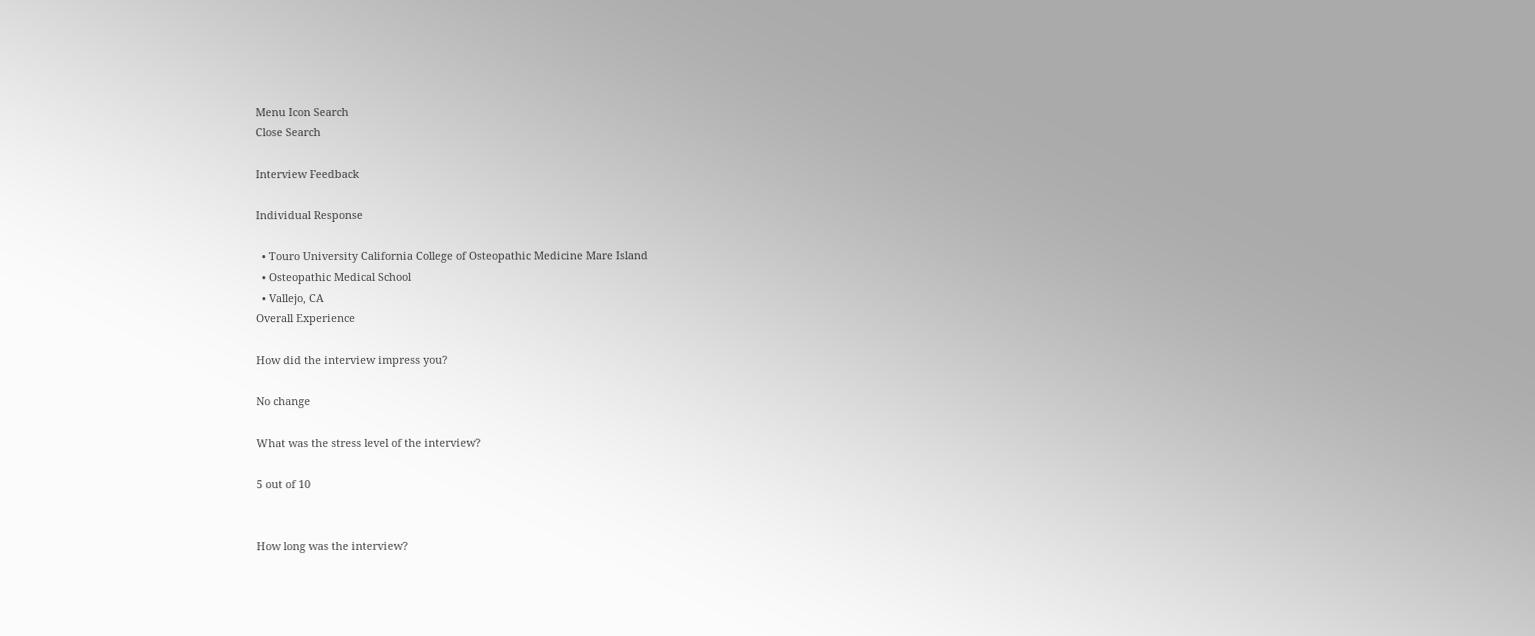Menu Icon Search
Close Search

Interview Feedback

Individual Response

  • Touro University California College of Osteopathic Medicine Mare Island
  • Osteopathic Medical School
  • Vallejo, CA
Overall Experience

How did the interview impress you?

No change

What was the stress level of the interview?

5 out of 10


How long was the interview?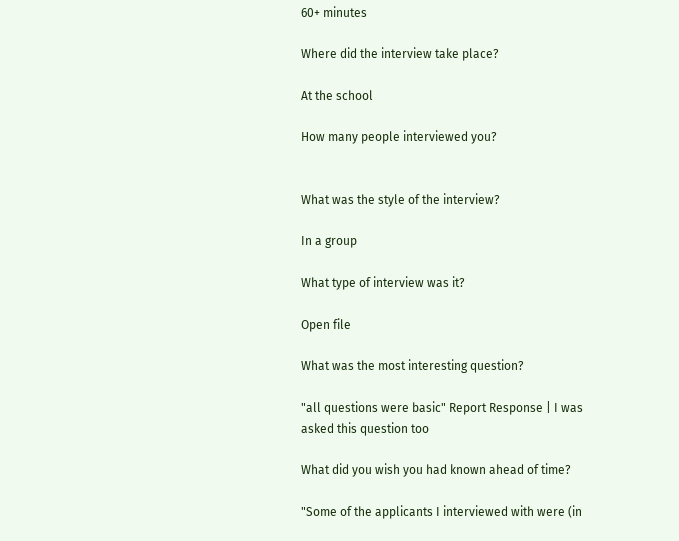60+ minutes

Where did the interview take place?

At the school

How many people interviewed you?


What was the style of the interview?

In a group

What type of interview was it?

Open file

What was the most interesting question?

"all questions were basic" Report Response | I was asked this question too

What did you wish you had known ahead of time?

"Some of the applicants I interviewed with were (in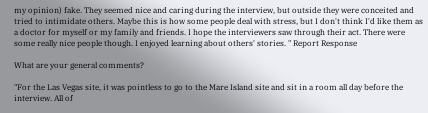my opinion) fake. They seemed nice and caring during the interview, but outside they were conceited and tried to intimidate others. Maybe this is how some people deal with stress, but I don't think I'd like them as a doctor for myself or my family and friends. I hope the interviewers saw through their act. There were some really nice people though. I enjoyed learning about others' stories. " Report Response

What are your general comments?

"For the Las Vegas site, it was pointless to go to the Mare Island site and sit in a room all day before the interview. All of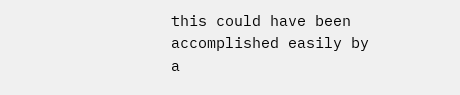this could have been accomplished easily by a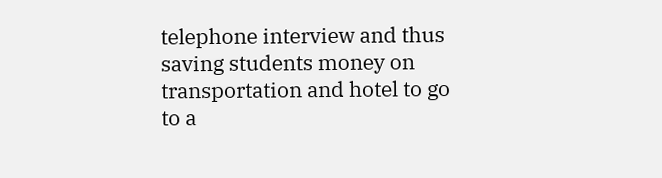telephone interview and thus saving students money on transportation and hotel to go to a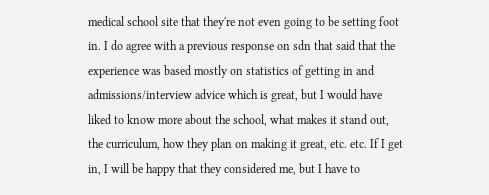medical school site that they're not even going to be setting foot in. I do agree with a previous response on sdn that said that the experience was based mostly on statistics of getting in and admissions/interview advice which is great, but I would have liked to know more about the school, what makes it stand out, the curriculum, how they plan on making it great, etc. etc. If I get in, I will be happy that they considered me, but I have to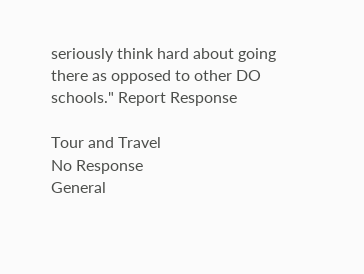seriously think hard about going there as opposed to other DO schools." Report Response

Tour and Travel
No Response
General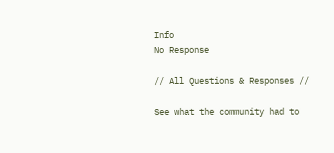Info
No Response

// All Questions & Responses //

See what the community had to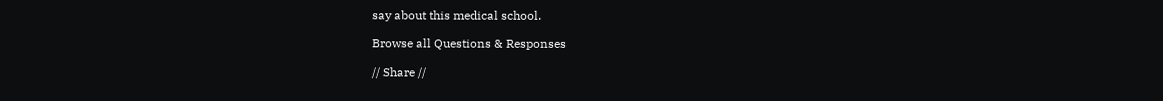say about this medical school.

Browse all Questions & Responses

// Share //